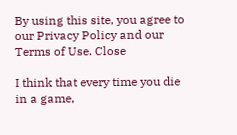By using this site, you agree to our Privacy Policy and our Terms of Use. Close

I think that every time you die in a game,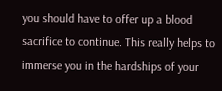you should have to offer up a blood sacrifice to continue. This really helps to immerse you in the hardships of your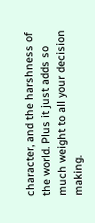character, and the harshness of the world. Plus it just adds so much weight to all your decision making.